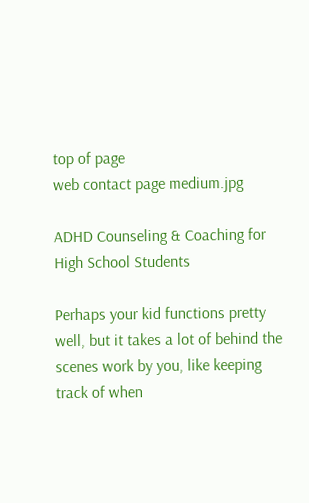top of page
web contact page medium.jpg

ADHD Counseling & Coaching for High School Students

Perhaps your kid functions pretty well, but it takes a lot of behind the scenes work by you, like keeping track of when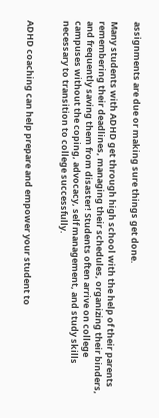assignments are due or making sure things get done.

Many students with ADHD get through high school with the help of their parents remembering their deadlines, managing their schedules, organizing their binders, and frequently saving them from disaster! Students often arrive on college campuses without the coping, advocacy, self management, and study skills necessary to transition to college successfully.


ADHD coaching can help prepare and empower your student to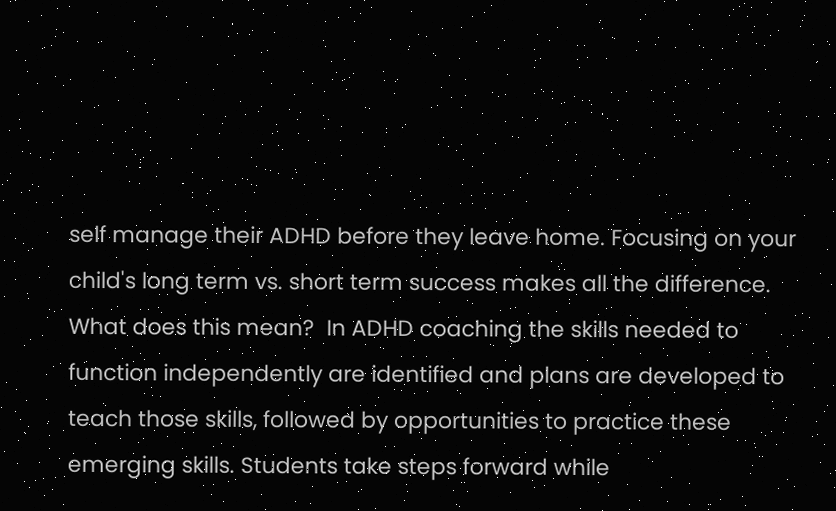self manage their ADHD before they leave home. Focusing on your child's long term vs. short term success makes all the difference. What does this mean?  In ADHD coaching the skills needed to function independently are identified and plans are developed to teach those skills, followed by opportunities to practice these emerging skills. Students take steps forward while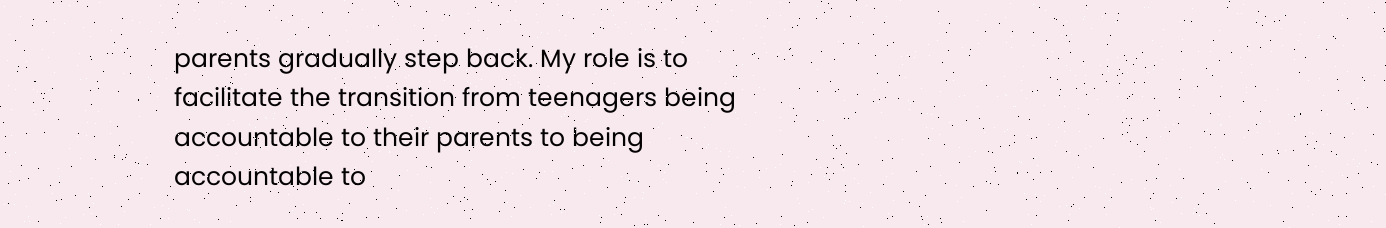parents gradually step back. My role is to facilitate the transition from teenagers being accountable to their parents to being accountable to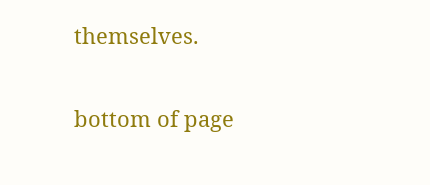themselves.

bottom of page